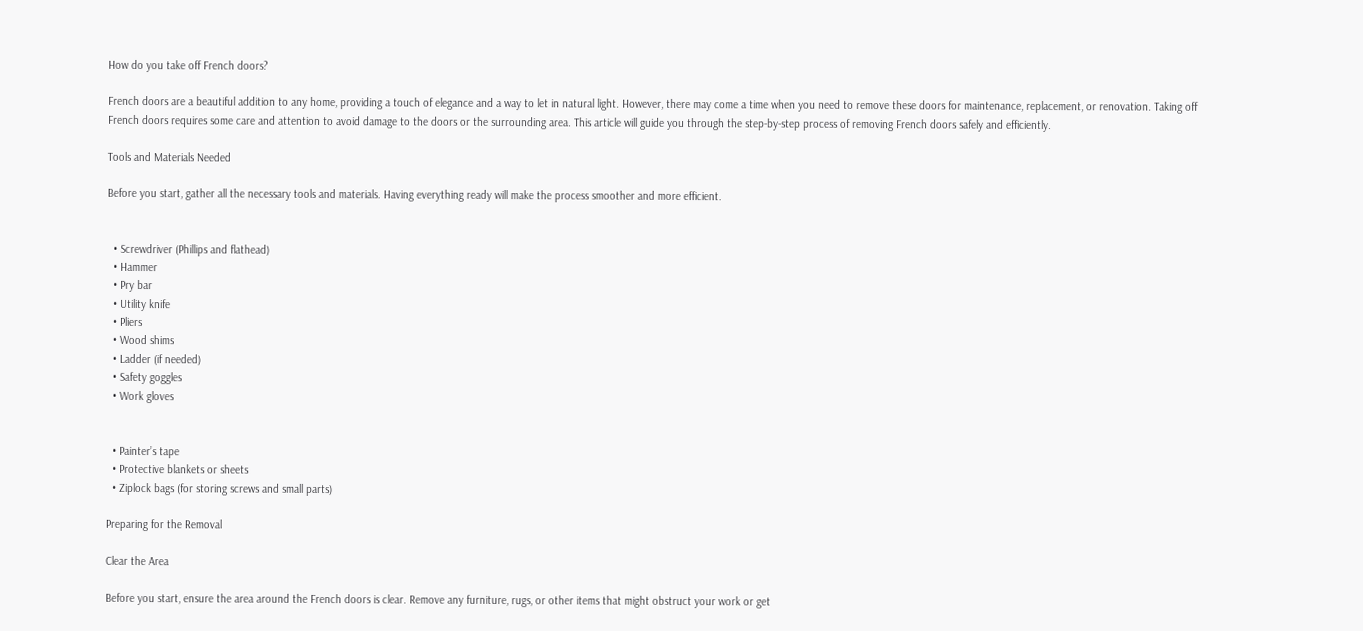How do you take off French doors?

French doors are a beautiful addition to any home, providing a touch of elegance and a way to let in natural light. However, there may come a time when you need to remove these doors for maintenance, replacement, or renovation. Taking off French doors requires some care and attention to avoid damage to the doors or the surrounding area. This article will guide you through the step-by-step process of removing French doors safely and efficiently.

Tools and Materials Needed

Before you start, gather all the necessary tools and materials. Having everything ready will make the process smoother and more efficient.


  • Screwdriver (Phillips and flathead)
  • Hammer
  • Pry bar
  • Utility knife
  • Pliers
  • Wood shims
  • Ladder (if needed)
  • Safety goggles
  • Work gloves


  • Painter’s tape
  • Protective blankets or sheets
  • Ziplock bags (for storing screws and small parts)

Preparing for the Removal

Clear the Area

Before you start, ensure the area around the French doors is clear. Remove any furniture, rugs, or other items that might obstruct your work or get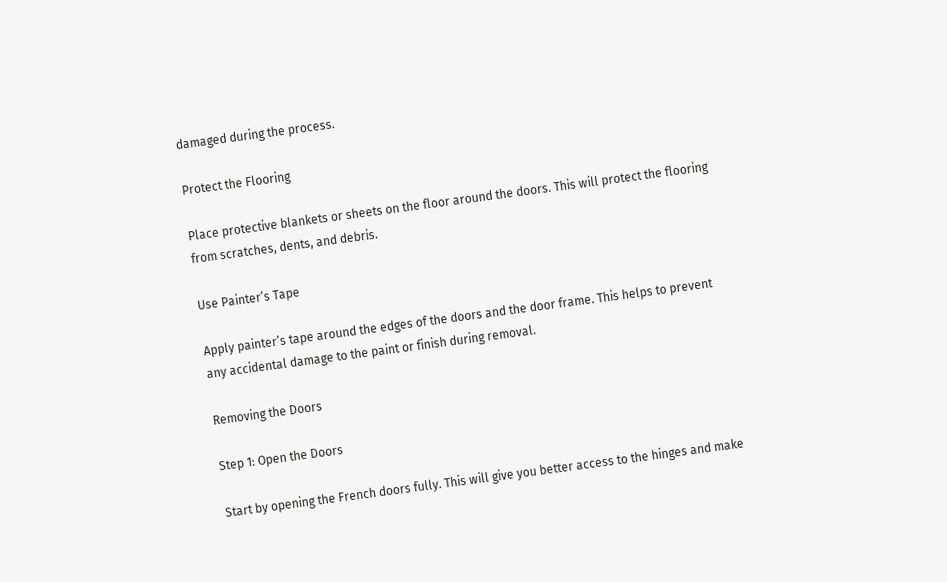damaged during the process.

Protect the Flooring

Place protective blankets or sheets on the floor around the doors. This will protect the flooring from scratches, dents, and debris.

Use Painter’s Tape

Apply painter’s tape around the edges of the doors and the door frame. This helps to prevent any accidental damage to the paint or finish during removal.

Removing the Doors

Step 1: Open the Doors

Start by opening the French doors fully. This will give you better access to the hinges and make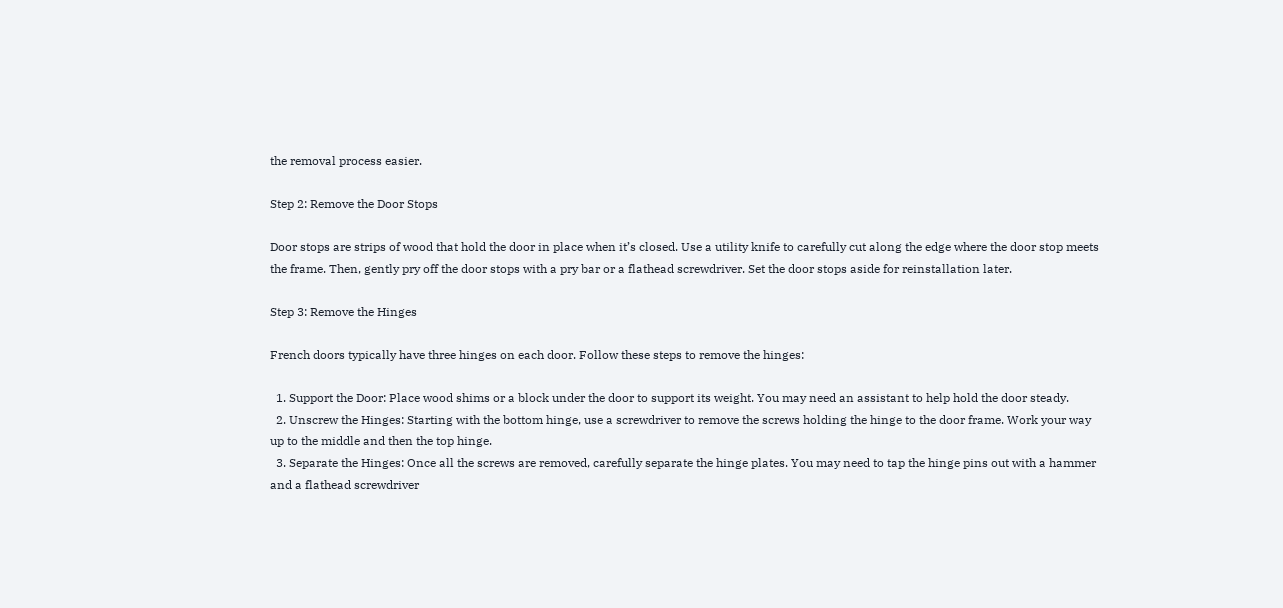the removal process easier.

Step 2: Remove the Door Stops

Door stops are strips of wood that hold the door in place when it’s closed. Use a utility knife to carefully cut along the edge where the door stop meets the frame. Then, gently pry off the door stops with a pry bar or a flathead screwdriver. Set the door stops aside for reinstallation later.

Step 3: Remove the Hinges

French doors typically have three hinges on each door. Follow these steps to remove the hinges:

  1. Support the Door: Place wood shims or a block under the door to support its weight. You may need an assistant to help hold the door steady.
  2. Unscrew the Hinges: Starting with the bottom hinge, use a screwdriver to remove the screws holding the hinge to the door frame. Work your way up to the middle and then the top hinge.
  3. Separate the Hinges: Once all the screws are removed, carefully separate the hinge plates. You may need to tap the hinge pins out with a hammer and a flathead screwdriver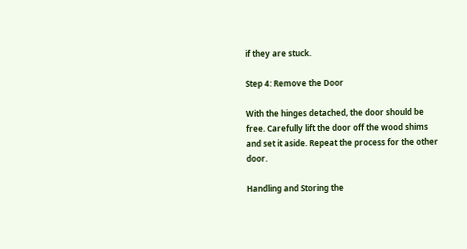if they are stuck.

Step 4: Remove the Door

With the hinges detached, the door should be free. Carefully lift the door off the wood shims and set it aside. Repeat the process for the other door.

Handling and Storing the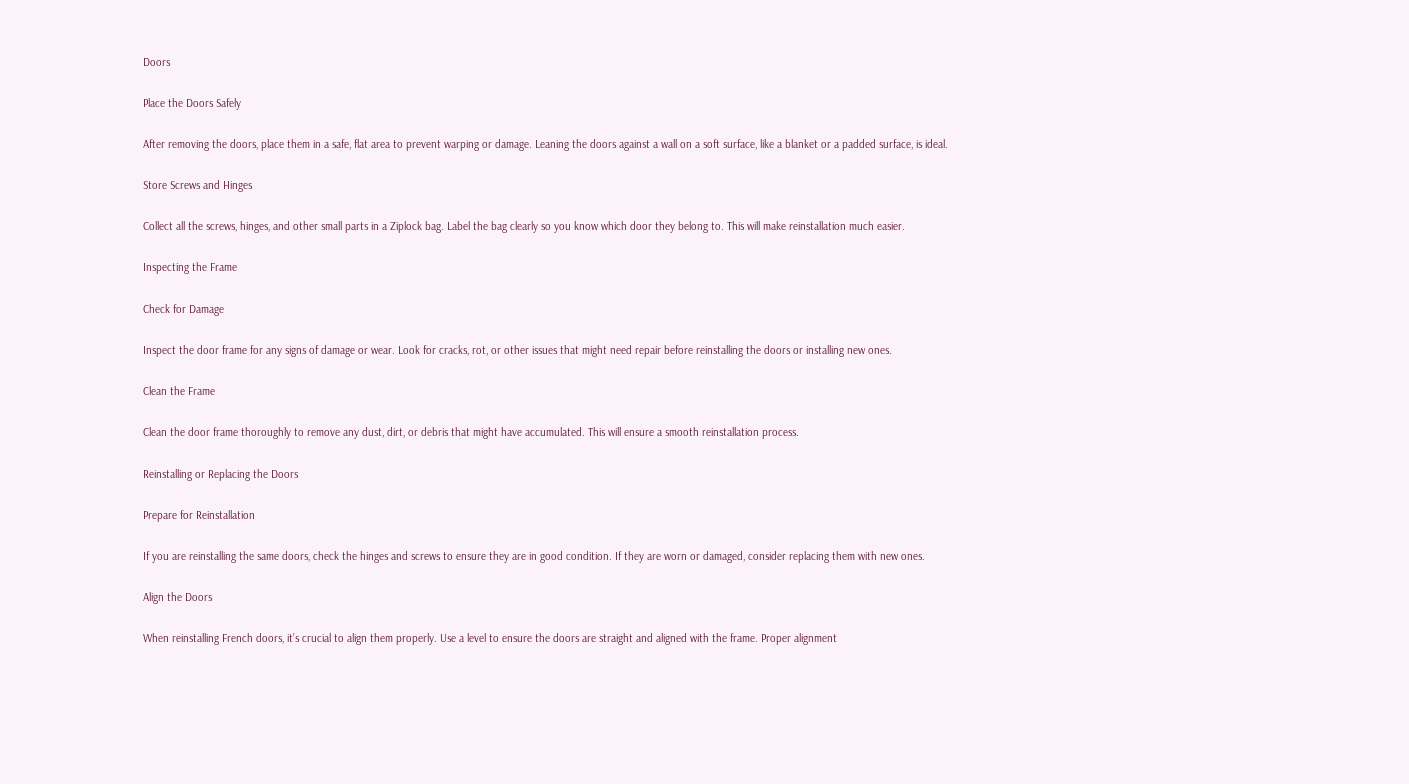Doors

Place the Doors Safely

After removing the doors, place them in a safe, flat area to prevent warping or damage. Leaning the doors against a wall on a soft surface, like a blanket or a padded surface, is ideal.

Store Screws and Hinges

Collect all the screws, hinges, and other small parts in a Ziplock bag. Label the bag clearly so you know which door they belong to. This will make reinstallation much easier.

Inspecting the Frame

Check for Damage

Inspect the door frame for any signs of damage or wear. Look for cracks, rot, or other issues that might need repair before reinstalling the doors or installing new ones.

Clean the Frame

Clean the door frame thoroughly to remove any dust, dirt, or debris that might have accumulated. This will ensure a smooth reinstallation process.

Reinstalling or Replacing the Doors

Prepare for Reinstallation

If you are reinstalling the same doors, check the hinges and screws to ensure they are in good condition. If they are worn or damaged, consider replacing them with new ones.

Align the Doors

When reinstalling French doors, it’s crucial to align them properly. Use a level to ensure the doors are straight and aligned with the frame. Proper alignment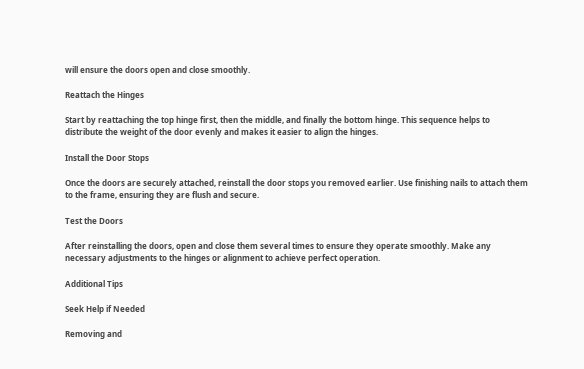will ensure the doors open and close smoothly.

Reattach the Hinges

Start by reattaching the top hinge first, then the middle, and finally the bottom hinge. This sequence helps to distribute the weight of the door evenly and makes it easier to align the hinges.

Install the Door Stops

Once the doors are securely attached, reinstall the door stops you removed earlier. Use finishing nails to attach them to the frame, ensuring they are flush and secure.

Test the Doors

After reinstalling the doors, open and close them several times to ensure they operate smoothly. Make any necessary adjustments to the hinges or alignment to achieve perfect operation.

Additional Tips

Seek Help if Needed

Removing and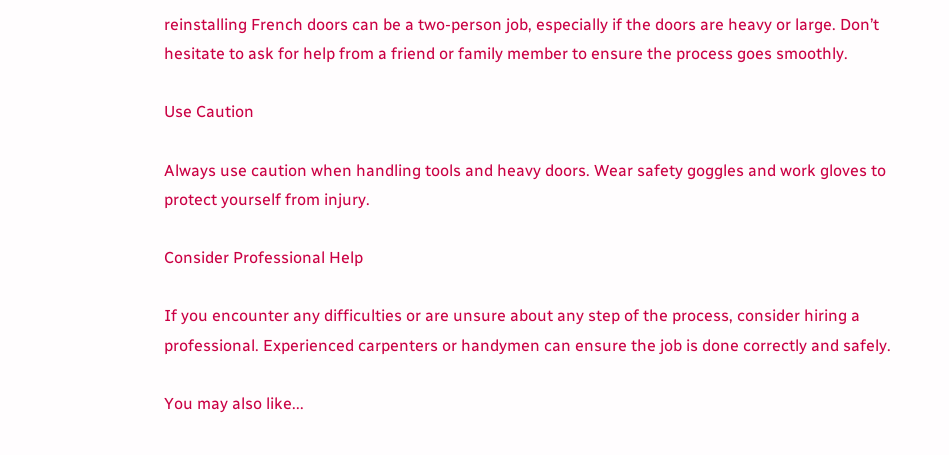reinstalling French doors can be a two-person job, especially if the doors are heavy or large. Don’t hesitate to ask for help from a friend or family member to ensure the process goes smoothly.

Use Caution

Always use caution when handling tools and heavy doors. Wear safety goggles and work gloves to protect yourself from injury.

Consider Professional Help

If you encounter any difficulties or are unsure about any step of the process, consider hiring a professional. Experienced carpenters or handymen can ensure the job is done correctly and safely.

You may also like...